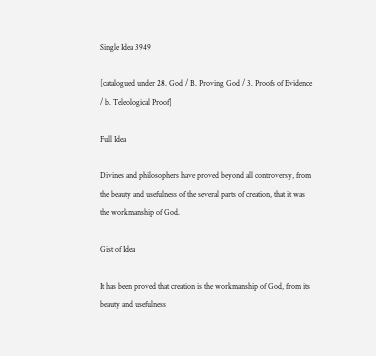Single Idea 3949

[catalogued under 28. God / B. Proving God / 3. Proofs of Evidence / b. Teleological Proof]

Full Idea

Divines and philosophers have proved beyond all controversy, from the beauty and usefulness of the several parts of creation, that it was the workmanship of God.

Gist of Idea

It has been proved that creation is the workmanship of God, from its beauty and usefulness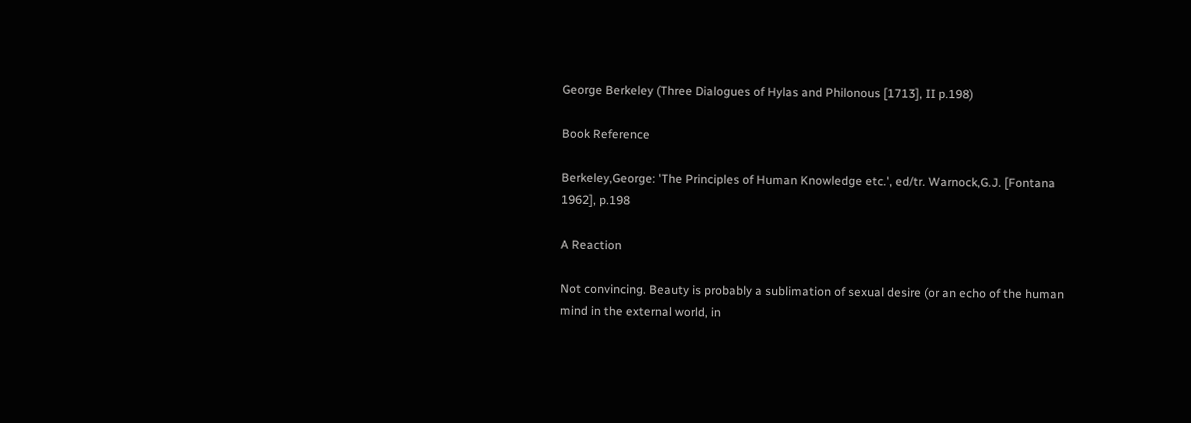George Berkeley (Three Dialogues of Hylas and Philonous [1713], II p.198)

Book Reference

Berkeley,George: 'The Principles of Human Knowledge etc.', ed/tr. Warnock,G.J. [Fontana 1962], p.198

A Reaction

Not convincing. Beauty is probably a sublimation of sexual desire (or an echo of the human mind in the external world, in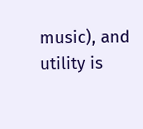music), and utility is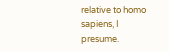relative to homo sapiens, I presume.